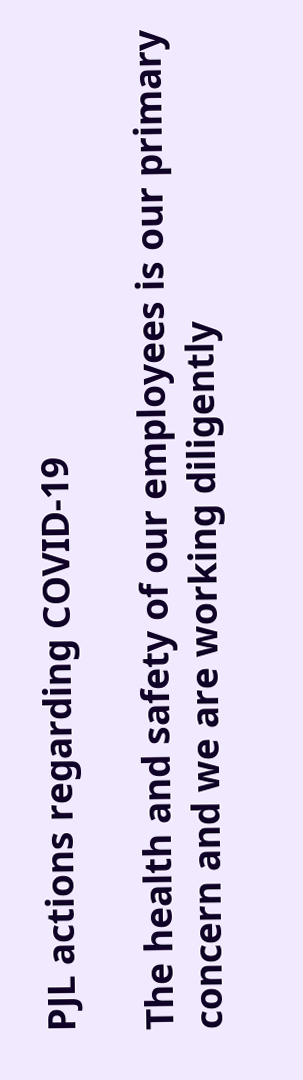PJL actions regarding COVID-19

The health and safety of our employees is our primary concern and we are working diligently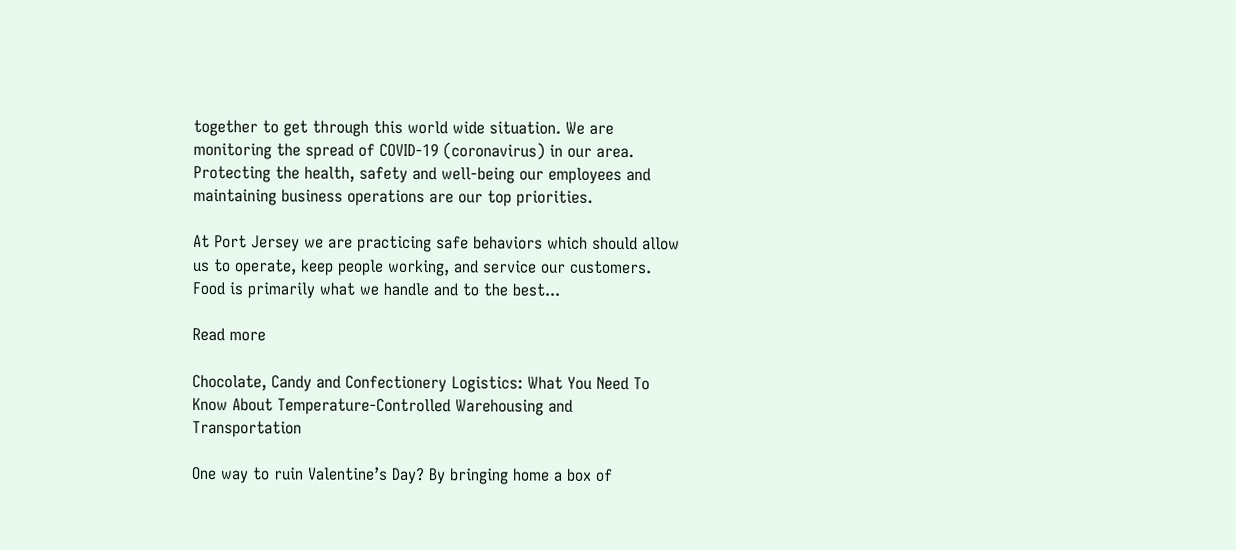together to get through this world wide situation. We are monitoring the spread of COVID-19 (coronavirus) in our area. Protecting the health, safety and well-being our employees and maintaining business operations are our top priorities.

At Port Jersey we are practicing safe behaviors which should allow us to operate, keep people working, and service our customers. Food is primarily what we handle and to the best...

Read more

Chocolate, Candy and Confectionery Logistics: What You Need To Know About Temperature-Controlled Warehousing and Transportation

One way to ruin Valentine’s Day? By bringing home a box of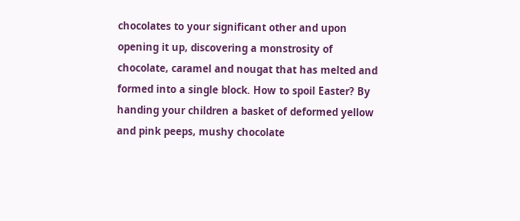chocolates to your significant other and upon opening it up, discovering a monstrosity of chocolate, caramel and nougat that has melted and formed into a single block. How to spoil Easter? By handing your children a basket of deformed yellow and pink peeps, mushy chocolate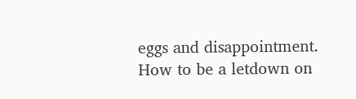eggs and disappointment. How to be a letdown on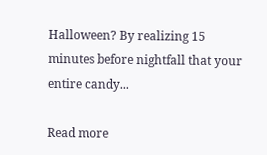Halloween? By realizing 15 minutes before nightfall that your entire candy...

Read more